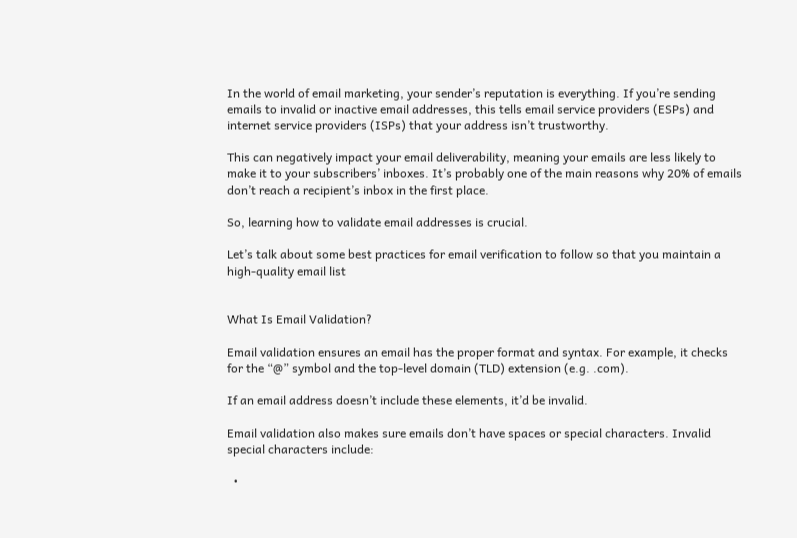In the world of email marketing, your sender’s reputation is everything. If you’re sending emails to invalid or inactive email addresses, this tells email service providers (ESPs) and internet service providers (ISPs) that your address isn’t trustworthy.

This can negatively impact your email deliverability, meaning your emails are less likely to make it to your subscribers’ inboxes. It’s probably one of the main reasons why 20% of emails don’t reach a recipient’s inbox in the first place.

So, learning how to validate email addresses is crucial.

Let’s talk about some best practices for email verification to follow so that you maintain a high-quality email list


What Is Email Validation?

Email validation ensures an email has the proper format and syntax. For example, it checks for the “@” symbol and the top-level domain (TLD) extension (e.g. .com).

If an email address doesn’t include these elements, it’d be invalid.

Email validation also makes sure emails don’t have spaces or special characters. Invalid special characters include:

  •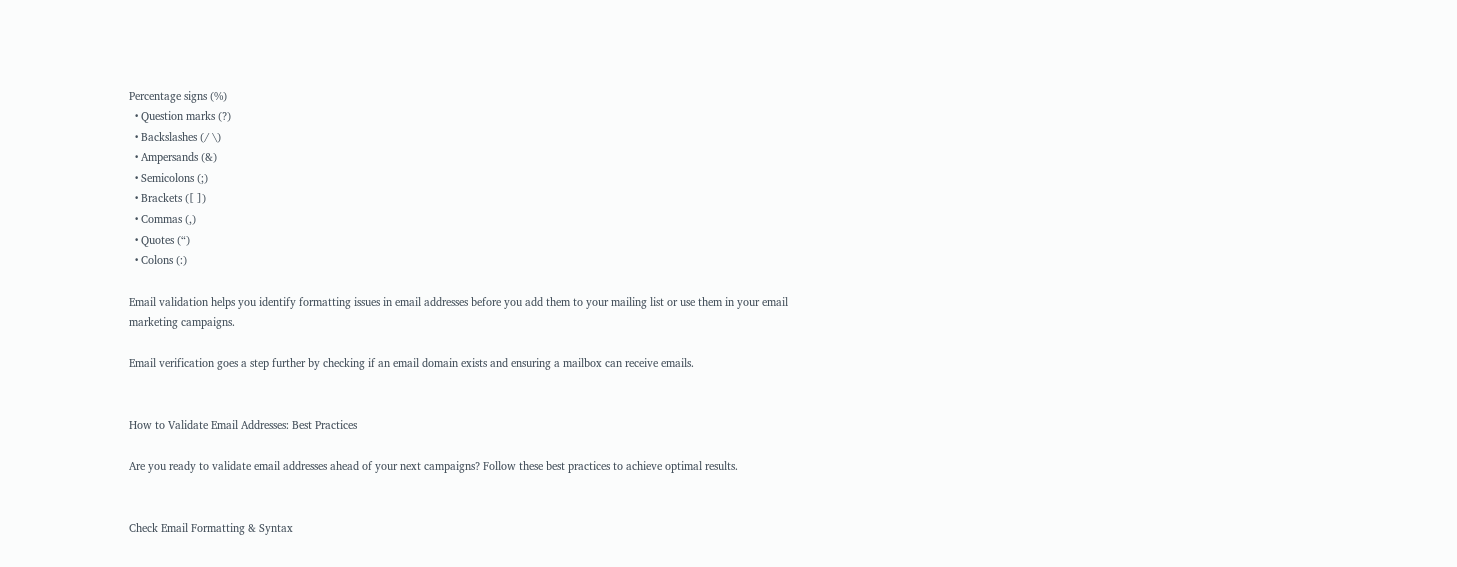Percentage signs (%)
  • Question marks (?)
  • Backslashes (/ \)
  • Ampersands (&)
  • Semicolons (;)
  • Brackets ([ ])
  • Commas (,)
  • Quotes (“)
  • Colons (:)

Email validation helps you identify formatting issues in email addresses before you add them to your mailing list or use them in your email marketing campaigns.

Email verification goes a step further by checking if an email domain exists and ensuring a mailbox can receive emails.


How to Validate Email Addresses: Best Practices

Are you ready to validate email addresses ahead of your next campaigns? Follow these best practices to achieve optimal results.


Check Email Formatting & Syntax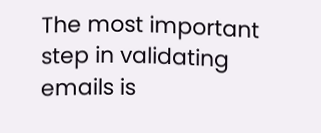The most important step in validating emails is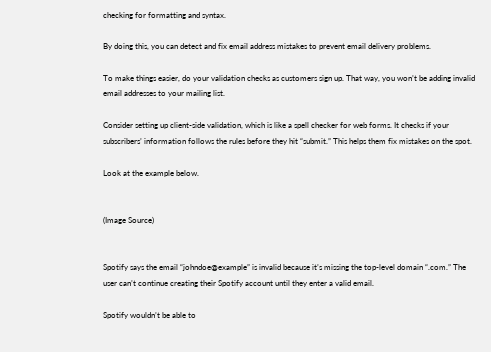checking for formatting and syntax.

By doing this, you can detect and fix email address mistakes to prevent email delivery problems.

To make things easier, do your validation checks as customers sign up. That way, you won’t be adding invalid email addresses to your mailing list.

Consider setting up client-side validation, which is like a spell checker for web forms. It checks if your subscribers’ information follows the rules before they hit “submit.” This helps them fix mistakes on the spot.

Look at the example below.


(Image Source)


Spotify says the email “johndoe@example” is invalid because it’s missing the top-level domain “.com.” The user can’t continue creating their Spotify account until they enter a valid email.

Spotify wouldn’t be able to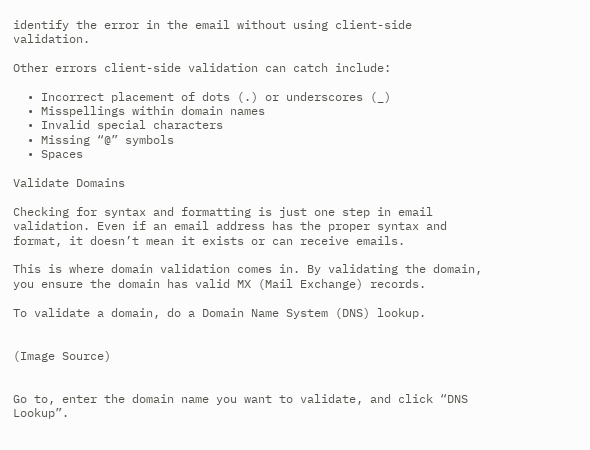identify the error in the email without using client-side validation.

Other errors client-side validation can catch include:

  • Incorrect placement of dots (.) or underscores (_)
  • Misspellings within domain names
  • Invalid special characters
  • Missing “@” symbols
  • Spaces

Validate Domains

Checking for syntax and formatting is just one step in email validation. Even if an email address has the proper syntax and format, it doesn’t mean it exists or can receive emails.

This is where domain validation comes in. By validating the domain, you ensure the domain has valid MX (Mail Exchange) records.

To validate a domain, do a Domain Name System (DNS) lookup.


(Image Source)


Go to, enter the domain name you want to validate, and click “DNS Lookup”.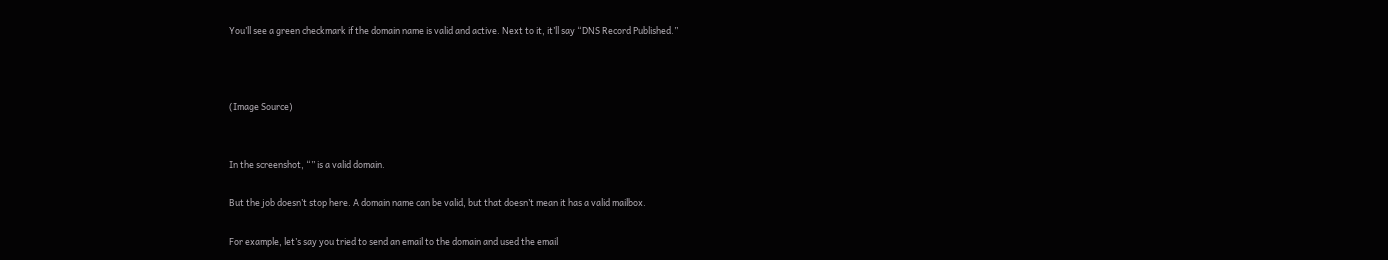You’ll see a green checkmark if the domain name is valid and active. Next to it, it’ll say “DNS Record Published.”



(Image Source)


In the screenshot, “” is a valid domain.

But the job doesn’t stop here. A domain name can be valid, but that doesn’t mean it has a valid mailbox.

For example, let’s say you tried to send an email to the domain and used the email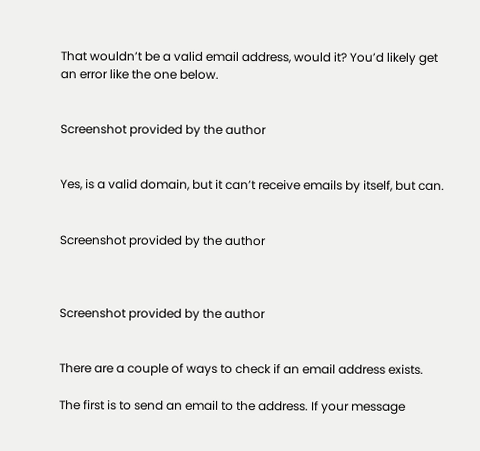That wouldn’t be a valid email address, would it? You’d likely get an error like the one below.


Screenshot provided by the author


Yes, is a valid domain, but it can’t receive emails by itself, but can.


Screenshot provided by the author



Screenshot provided by the author


There are a couple of ways to check if an email address exists.

The first is to send an email to the address. If your message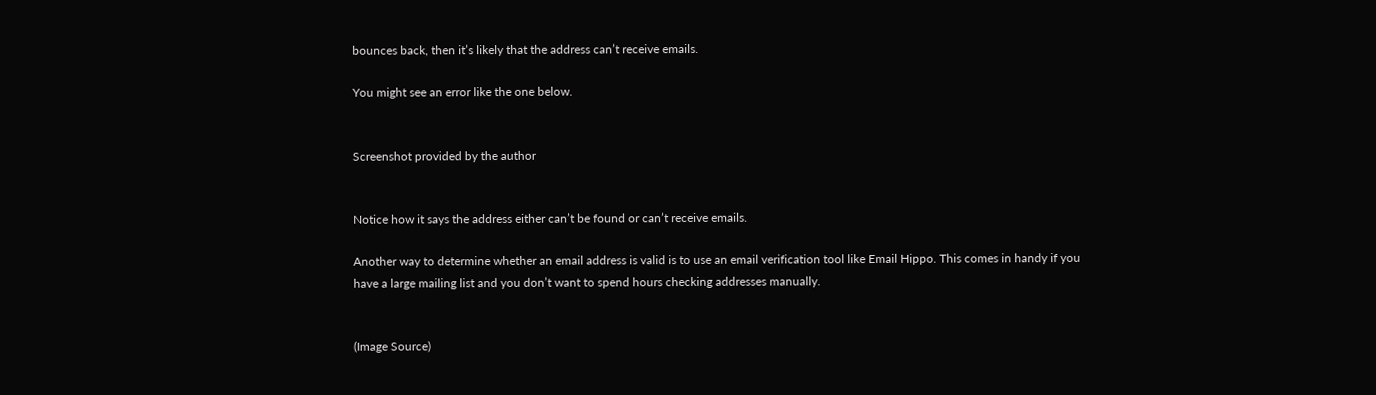bounces back, then it’s likely that the address can’t receive emails.

You might see an error like the one below.


Screenshot provided by the author


Notice how it says the address either can’t be found or can’t receive emails.

Another way to determine whether an email address is valid is to use an email verification tool like Email Hippo. This comes in handy if you have a large mailing list and you don’t want to spend hours checking addresses manually.


(Image Source)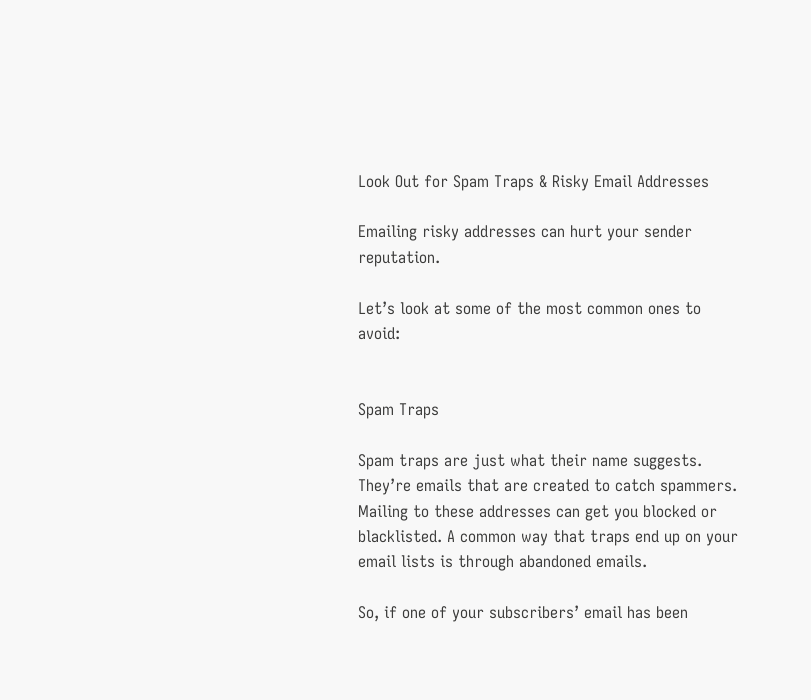Look Out for Spam Traps & Risky Email Addresses

Emailing risky addresses can hurt your sender reputation.

Let’s look at some of the most common ones to avoid:


Spam Traps

Spam traps are just what their name suggests. They’re emails that are created to catch spammers. Mailing to these addresses can get you blocked or blacklisted. A common way that traps end up on your email lists is through abandoned emails.

So, if one of your subscribers’ email has been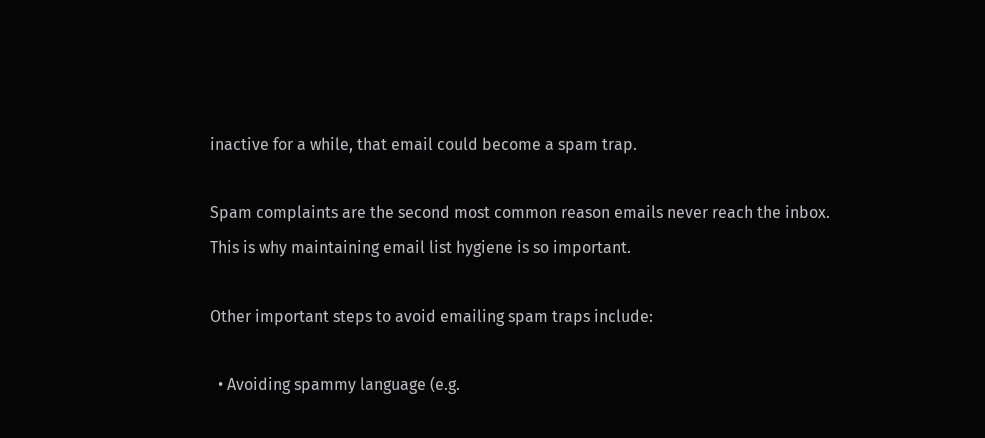inactive for a while, that email could become a spam trap.

Spam complaints are the second most common reason emails never reach the inbox. This is why maintaining email list hygiene is so important.

Other important steps to avoid emailing spam traps include:

  • Avoiding spammy language (e.g.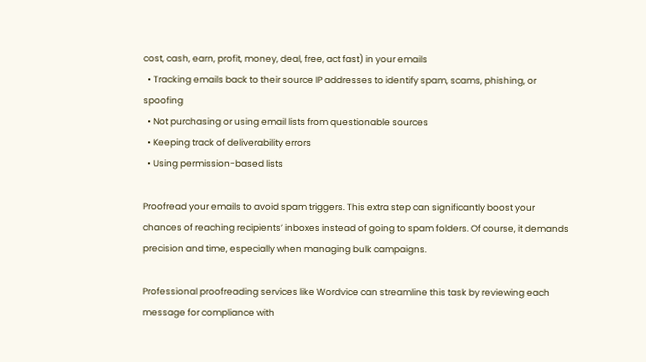cost, cash, earn, profit, money, deal, free, act fast) in your emails
  • Tracking emails back to their source IP addresses to identify spam, scams, phishing, or spoofing
  • Not purchasing or using email lists from questionable sources
  • Keeping track of deliverability errors
  • Using permission-based lists

Proofread your emails to avoid spam triggers. This extra step can significantly boost your chances of reaching recipients’ inboxes instead of going to spam folders. Of course, it demands precision and time, especially when managing bulk campaigns.

Professional proofreading services like Wordvice can streamline this task by reviewing each message for compliance with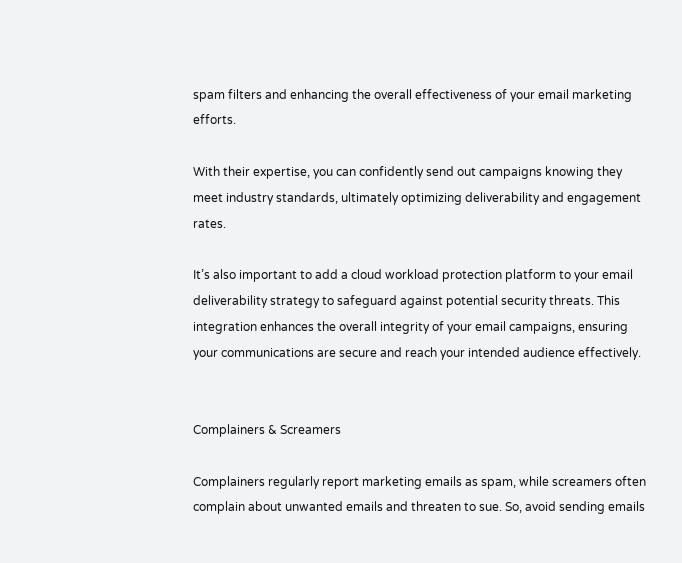spam filters and enhancing the overall effectiveness of your email marketing efforts.

With their expertise, you can confidently send out campaigns knowing they meet industry standards, ultimately optimizing deliverability and engagement rates.

It’s also important to add a cloud workload protection platform to your email deliverability strategy to safeguard against potential security threats. This integration enhances the overall integrity of your email campaigns, ensuring your communications are secure and reach your intended audience effectively.


Complainers & Screamers

Complainers regularly report marketing emails as spam, while screamers often complain about unwanted emails and threaten to sue. So, avoid sending emails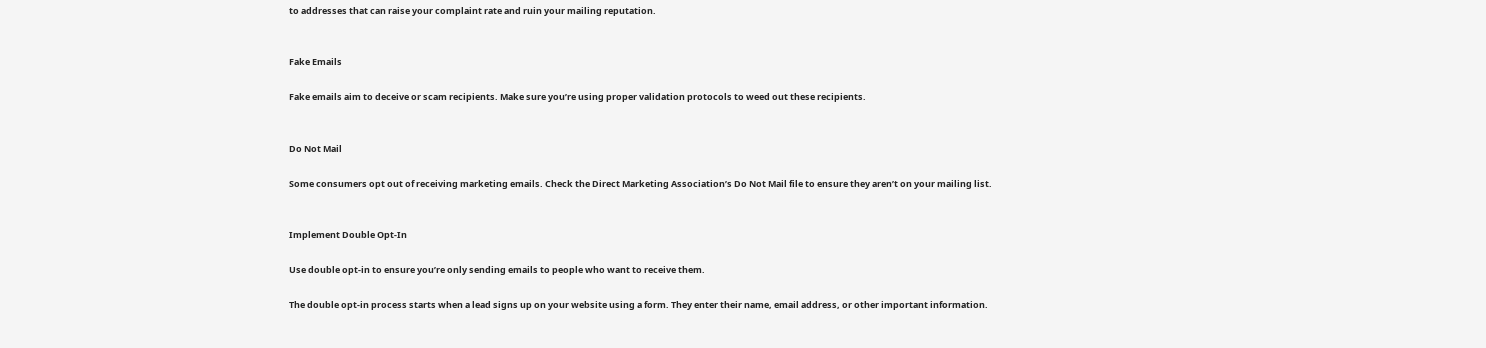to addresses that can raise your complaint rate and ruin your mailing reputation.


Fake Emails

Fake emails aim to deceive or scam recipients. Make sure you’re using proper validation protocols to weed out these recipients.


Do Not Mail

Some consumers opt out of receiving marketing emails. Check the Direct Marketing Association’s Do Not Mail file to ensure they aren’t on your mailing list.


Implement Double Opt-In

Use double opt-in to ensure you’re only sending emails to people who want to receive them.

The double opt-in process starts when a lead signs up on your website using a form. They enter their name, email address, or other important information.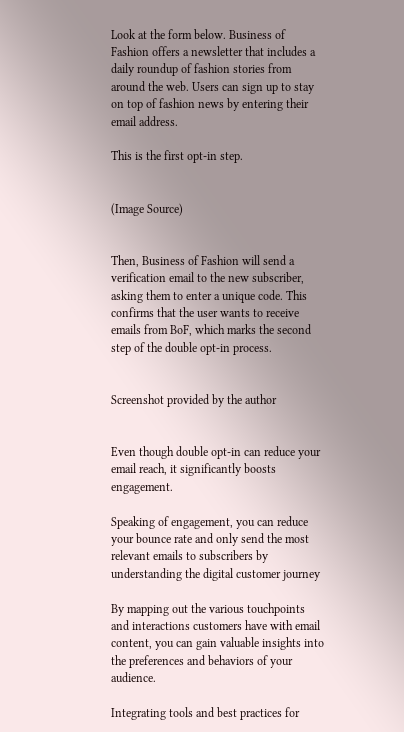Look at the form below. Business of Fashion offers a newsletter that includes a daily roundup of fashion stories from around the web. Users can sign up to stay on top of fashion news by entering their email address.

This is the first opt-in step.


(Image Source)


Then, Business of Fashion will send a verification email to the new subscriber, asking them to enter a unique code. This confirms that the user wants to receive emails from BoF, which marks the second step of the double opt-in process.


Screenshot provided by the author


Even though double opt-in can reduce your email reach, it significantly boosts engagement.

Speaking of engagement, you can reduce your bounce rate and only send the most relevant emails to subscribers by understanding the digital customer journey

By mapping out the various touchpoints and interactions customers have with email content, you can gain valuable insights into the preferences and behaviors of your audience.

Integrating tools and best practices for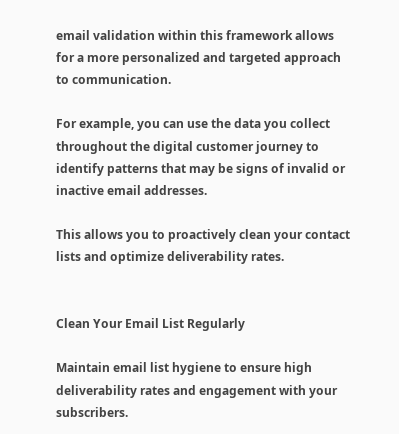email validation within this framework allows for a more personalized and targeted approach to communication.

For example, you can use the data you collect throughout the digital customer journey to identify patterns that may be signs of invalid or inactive email addresses.

This allows you to proactively clean your contact lists and optimize deliverability rates.


Clean Your Email List Regularly

Maintain email list hygiene to ensure high deliverability rates and engagement with your subscribers.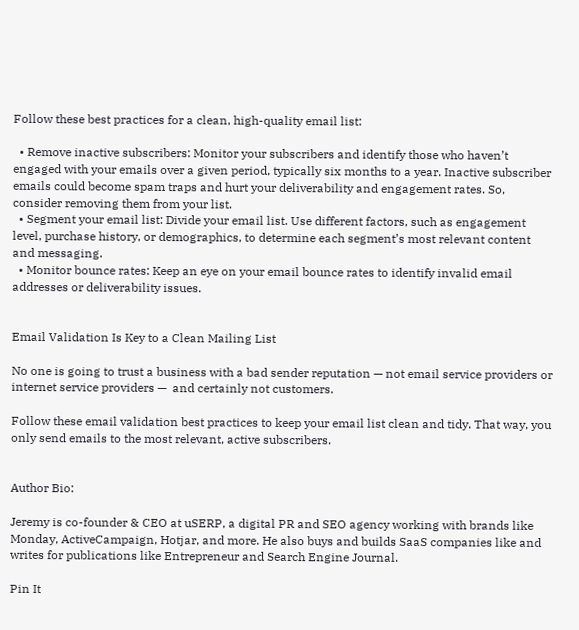Follow these best practices for a clean, high-quality email list:

  • Remove inactive subscribers: Monitor your subscribers and identify those who haven’t engaged with your emails over a given period, typically six months to a year. Inactive subscriber emails could become spam traps and hurt your deliverability and engagement rates. So, consider removing them from your list.
  • Segment your email list: Divide your email list. Use different factors, such as engagement level, purchase history, or demographics, to determine each segment’s most relevant content and messaging.
  • Monitor bounce rates: Keep an eye on your email bounce rates to identify invalid email addresses or deliverability issues.


Email Validation Is Key to a Clean Mailing List

No one is going to trust a business with a bad sender reputation — not email service providers or internet service providers —  and certainly not customers.

Follow these email validation best practices to keep your email list clean and tidy. That way, you only send emails to the most relevant, active subscribers.


Author Bio:

Jeremy is co-founder & CEO at uSERP, a digital PR and SEO agency working with brands like Monday, ActiveCampaign, Hotjar, and more. He also buys and builds SaaS companies like and writes for publications like Entrepreneur and Search Engine Journal.

Pin It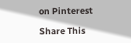on Pinterest

Share This